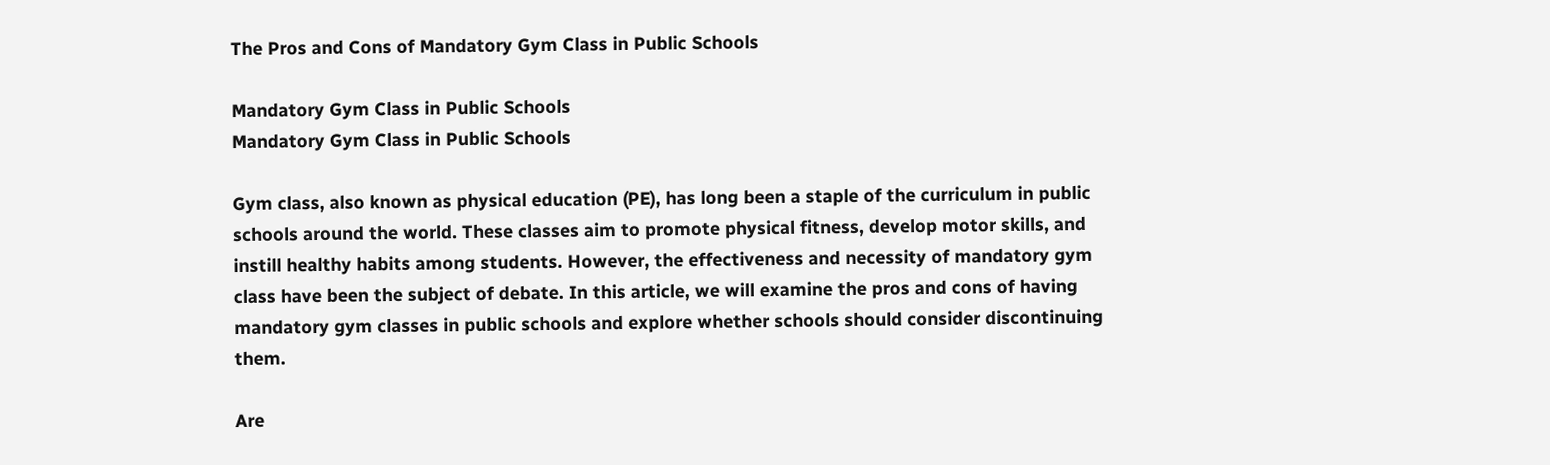The Pros and Cons of Mandatory Gym Class in Public Schools

Mandatory Gym Class in Public Schools
Mandatory Gym Class in Public Schools

Gym class, also known as physical education (PE), has long been a staple of the curriculum in public schools around the world. These classes aim to promote physical fitness, develop motor skills, and instill healthy habits among students. However, the effectiveness and necessity of mandatory gym class have been the subject of debate. In this article, we will examine the pros and cons of having mandatory gym classes in public schools and explore whether schools should consider discontinuing them.

Are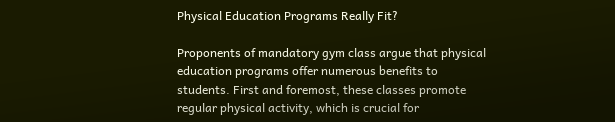Physical Education Programs Really Fit?

Proponents of mandatory gym class argue that physical education programs offer numerous benefits to students. First and foremost, these classes promote regular physical activity, which is crucial for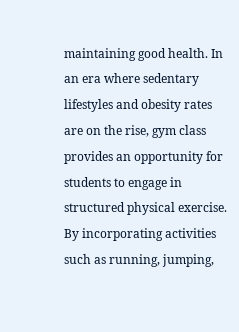maintaining good health. In an era where sedentary lifestyles and obesity rates are on the rise, gym class provides an opportunity for students to engage in structured physical exercise. By incorporating activities such as running, jumping,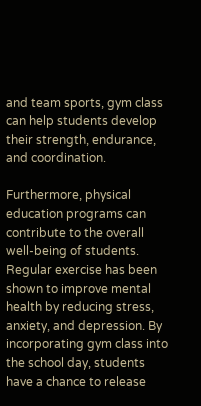and team sports, gym class can help students develop their strength, endurance, and coordination.

Furthermore, physical education programs can contribute to the overall well-being of students. Regular exercise has been shown to improve mental health by reducing stress, anxiety, and depression. By incorporating gym class into the school day, students have a chance to release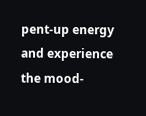pent-up energy and experience the mood-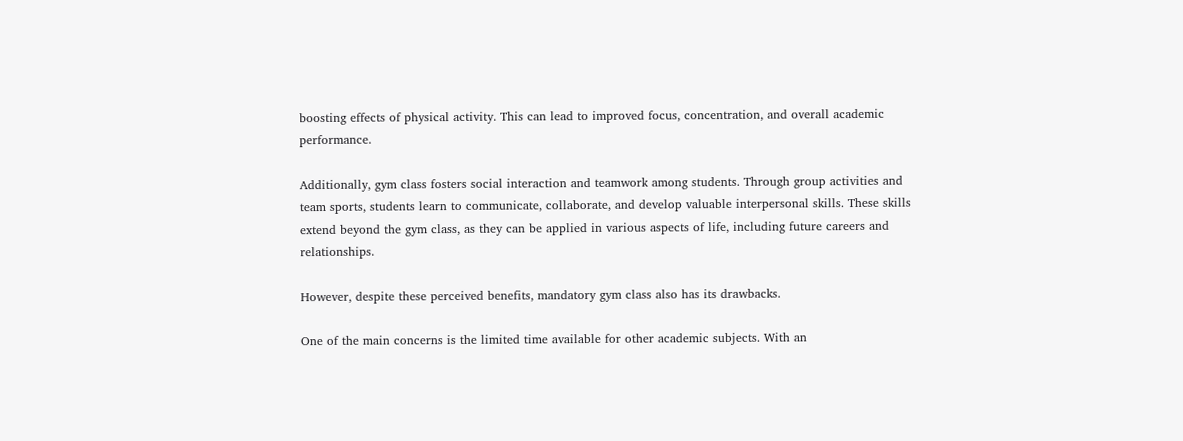boosting effects of physical activity. This can lead to improved focus, concentration, and overall academic performance.

Additionally, gym class fosters social interaction and teamwork among students. Through group activities and team sports, students learn to communicate, collaborate, and develop valuable interpersonal skills. These skills extend beyond the gym class, as they can be applied in various aspects of life, including future careers and relationships.

However, despite these perceived benefits, mandatory gym class also has its drawbacks.

One of the main concerns is the limited time available for other academic subjects. With an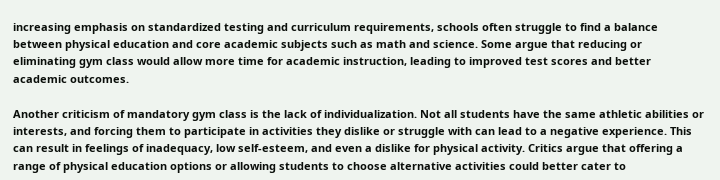increasing emphasis on standardized testing and curriculum requirements, schools often struggle to find a balance between physical education and core academic subjects such as math and science. Some argue that reducing or eliminating gym class would allow more time for academic instruction, leading to improved test scores and better academic outcomes.

Another criticism of mandatory gym class is the lack of individualization. Not all students have the same athletic abilities or interests, and forcing them to participate in activities they dislike or struggle with can lead to a negative experience. This can result in feelings of inadequacy, low self-esteem, and even a dislike for physical activity. Critics argue that offering a range of physical education options or allowing students to choose alternative activities could better cater to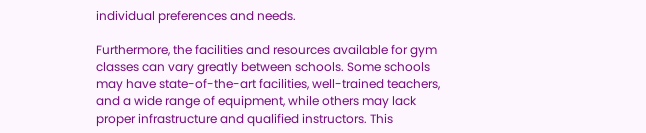individual preferences and needs.

Furthermore, the facilities and resources available for gym classes can vary greatly between schools. Some schools may have state-of-the-art facilities, well-trained teachers, and a wide range of equipment, while others may lack proper infrastructure and qualified instructors. This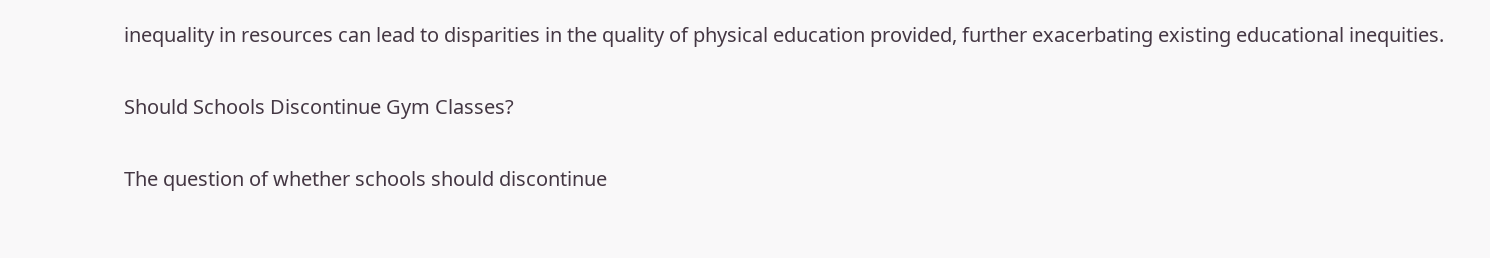inequality in resources can lead to disparities in the quality of physical education provided, further exacerbating existing educational inequities.

Should Schools Discontinue Gym Classes?

The question of whether schools should discontinue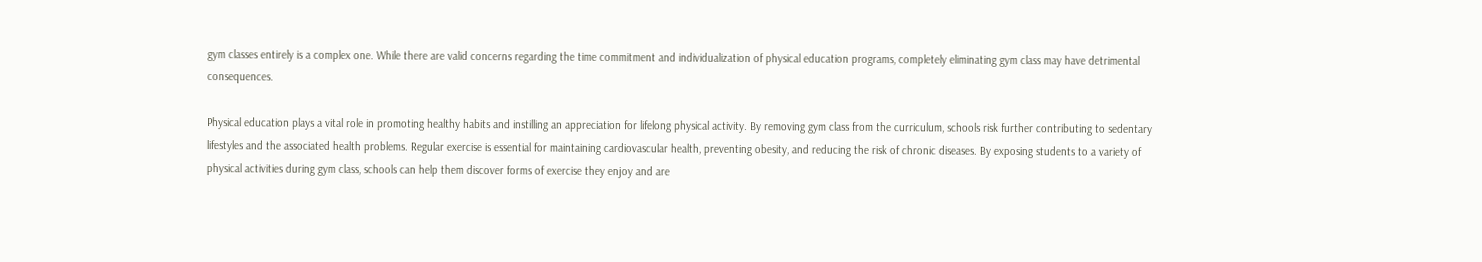gym classes entirely is a complex one. While there are valid concerns regarding the time commitment and individualization of physical education programs, completely eliminating gym class may have detrimental consequences.

Physical education plays a vital role in promoting healthy habits and instilling an appreciation for lifelong physical activity. By removing gym class from the curriculum, schools risk further contributing to sedentary lifestyles and the associated health problems. Regular exercise is essential for maintaining cardiovascular health, preventing obesity, and reducing the risk of chronic diseases. By exposing students to a variety of physical activities during gym class, schools can help them discover forms of exercise they enjoy and are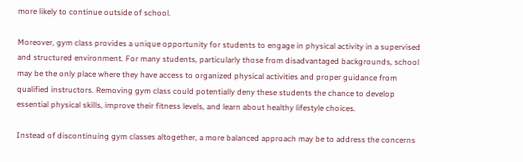more likely to continue outside of school.

Moreover, gym class provides a unique opportunity for students to engage in physical activity in a supervised and structured environment. For many students, particularly those from disadvantaged backgrounds, school may be the only place where they have access to organized physical activities and proper guidance from qualified instructors. Removing gym class could potentially deny these students the chance to develop essential physical skills, improve their fitness levels, and learn about healthy lifestyle choices.

Instead of discontinuing gym classes altogether, a more balanced approach may be to address the concerns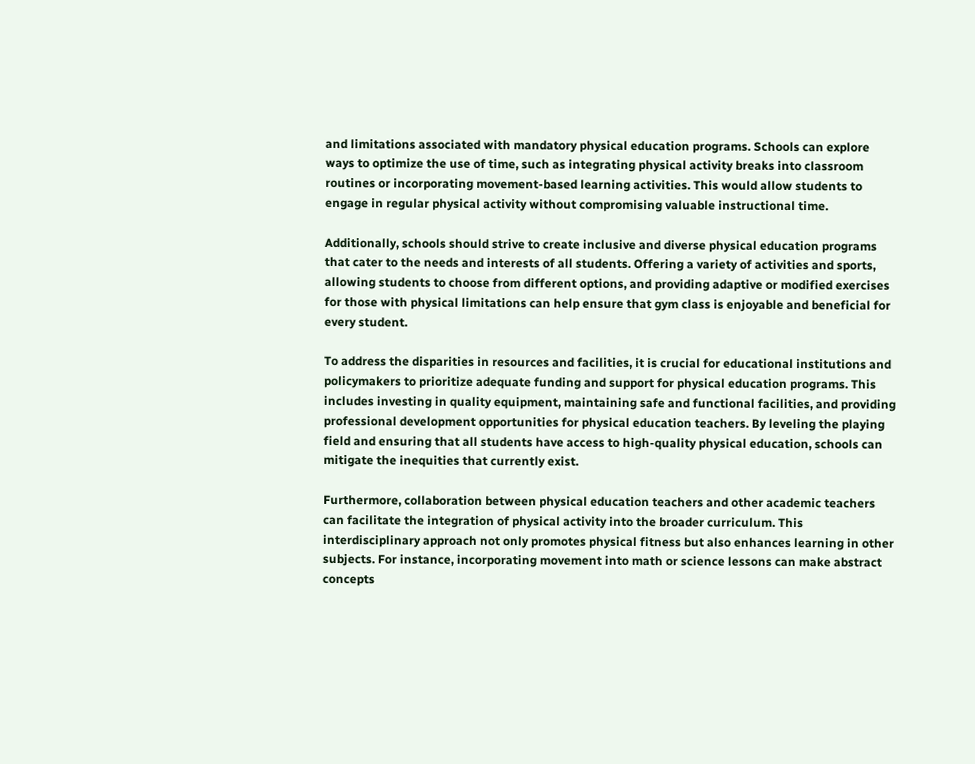and limitations associated with mandatory physical education programs. Schools can explore ways to optimize the use of time, such as integrating physical activity breaks into classroom routines or incorporating movement-based learning activities. This would allow students to engage in regular physical activity without compromising valuable instructional time.

Additionally, schools should strive to create inclusive and diverse physical education programs that cater to the needs and interests of all students. Offering a variety of activities and sports, allowing students to choose from different options, and providing adaptive or modified exercises for those with physical limitations can help ensure that gym class is enjoyable and beneficial for every student.

To address the disparities in resources and facilities, it is crucial for educational institutions and policymakers to prioritize adequate funding and support for physical education programs. This includes investing in quality equipment, maintaining safe and functional facilities, and providing professional development opportunities for physical education teachers. By leveling the playing field and ensuring that all students have access to high-quality physical education, schools can mitigate the inequities that currently exist.

Furthermore, collaboration between physical education teachers and other academic teachers can facilitate the integration of physical activity into the broader curriculum. This interdisciplinary approach not only promotes physical fitness but also enhances learning in other subjects. For instance, incorporating movement into math or science lessons can make abstract concepts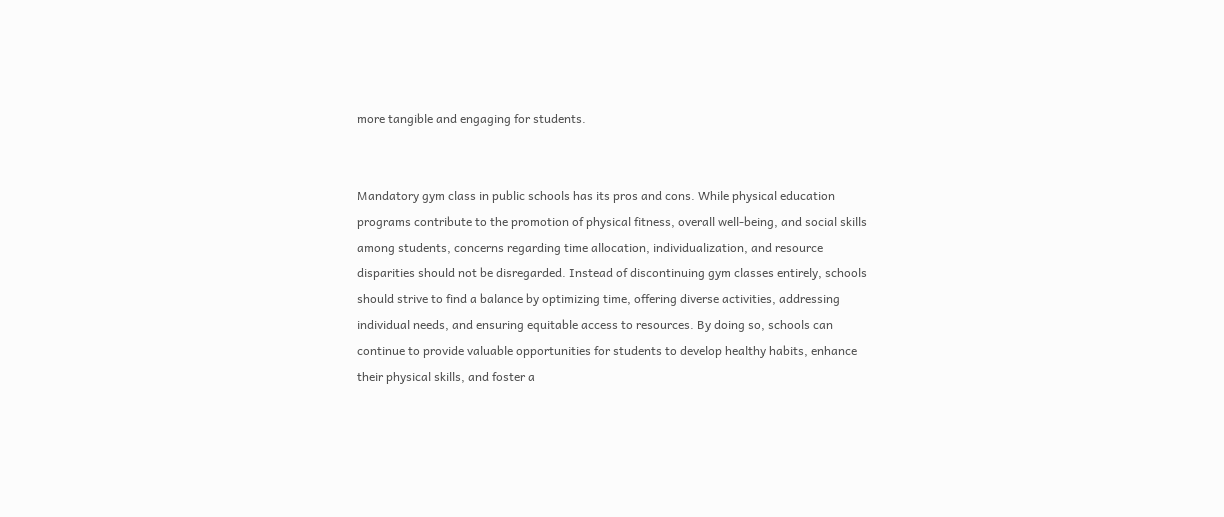more tangible and engaging for students.


Mandatory gym class in public schools has its pros and cons. While physical education programs contribute to the promotion of physical fitness, overall well-being, and social skills among students, concerns regarding time allocation, individualization, and resource disparities should not be disregarded. Instead of discontinuing gym classes entirely, schools should strive to find a balance by optimizing time, offering diverse activities, addressing individual needs, and ensuring equitable access to resources. By doing so, schools can continue to provide valuable opportunities for students to develop healthy habits, enhance their physical skills, and foster a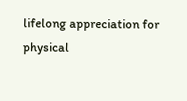lifelong appreciation for physical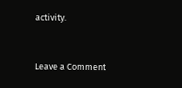activity.


Leave a Comment